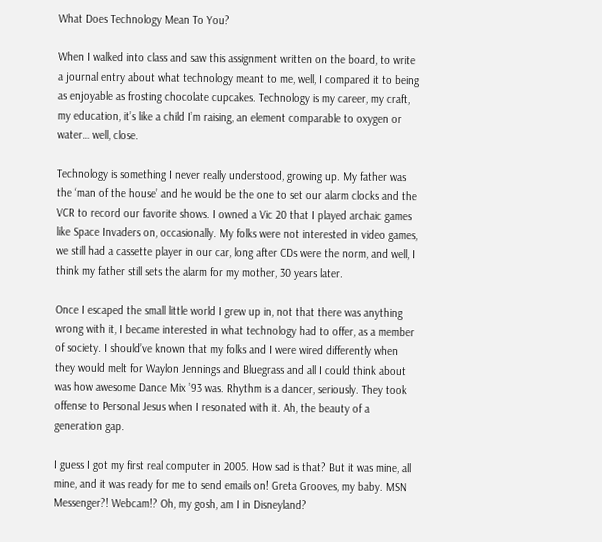What Does Technology Mean To You?

When I walked into class and saw this assignment written on the board, to write a journal entry about what technology meant to me, well, I compared it to being as enjoyable as frosting chocolate cupcakes. Technology is my career, my craft, my education, it’s like a child I’m raising, an element comparable to oxygen or water… well, close.

Technology is something I never really understood, growing up. My father was the ‘man of the house’ and he would be the one to set our alarm clocks and the VCR to record our favorite shows. I owned a Vic 20 that I played archaic games like Space Invaders on, occasionally. My folks were not interested in video games, we still had a cassette player in our car, long after CDs were the norm, and well, I think my father still sets the alarm for my mother, 30 years later.

Once I escaped the small little world I grew up in, not that there was anything wrong with it, I became interested in what technology had to offer, as a member of society. I should’ve known that my folks and I were wired differently when they would melt for Waylon Jennings and Bluegrass and all I could think about was how awesome Dance Mix ’93 was. Rhythm is a dancer, seriously. They took offense to Personal Jesus when I resonated with it. Ah, the beauty of a generation gap.

I guess I got my first real computer in 2005. How sad is that? But it was mine, all mine, and it was ready for me to send emails on! Greta Grooves, my baby. MSN Messenger?! Webcam!? Oh, my gosh, am I in Disneyland?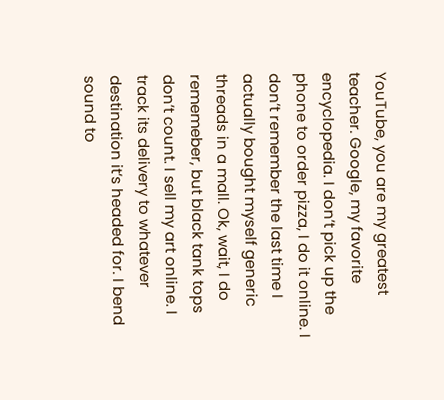YouTube, you are my greatest teacher. Google, my favorite encyclopedia. I don’t pick up the phone to order pizza, I do it online. I don’t remember the last time I actually bought myself generic threads in a mall. Ok, wait, I do rememeber, but black tank tops don’t count. I sell my art online. I track its delivery to whatever destination it’s headed for. I bend sound to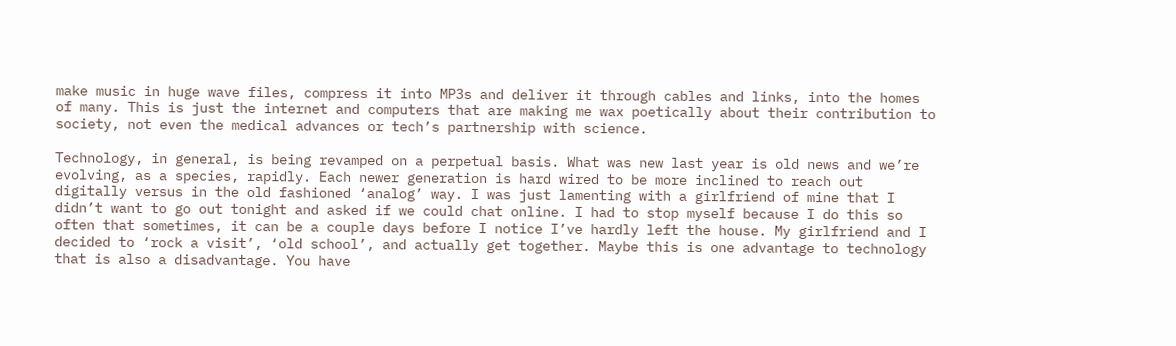make music in huge wave files, compress it into MP3s and deliver it through cables and links, into the homes of many. This is just the internet and computers that are making me wax poetically about their contribution to society, not even the medical advances or tech’s partnership with science.

Technology, in general, is being revamped on a perpetual basis. What was new last year is old news and we’re evolving, as a species, rapidly. Each newer generation is hard wired to be more inclined to reach out digitally versus in the old fashioned ‘analog’ way. I was just lamenting with a girlfriend of mine that I didn’t want to go out tonight and asked if we could chat online. I had to stop myself because I do this so often that sometimes, it can be a couple days before I notice I’ve hardly left the house. My girlfriend and I decided to ‘rock a visit’, ‘old school’, and actually get together. Maybe this is one advantage to technology that is also a disadvantage. You have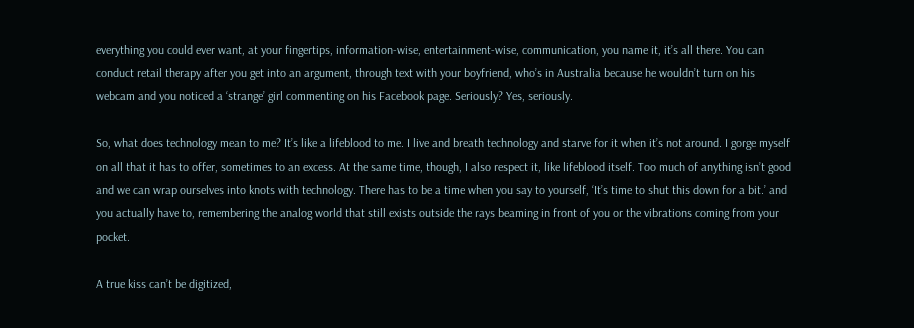everything you could ever want, at your fingertips, information-wise, entertainment-wise, communication, you name it, it’s all there. You can conduct retail therapy after you get into an argument, through text with your boyfriend, who’s in Australia because he wouldn’t turn on his webcam and you noticed a ‘strange’ girl commenting on his Facebook page. Seriously? Yes, seriously.

So, what does technology mean to me? It’s like a lifeblood to me. I live and breath technology and starve for it when it’s not around. I gorge myself on all that it has to offer, sometimes to an excess. At the same time, though, I also respect it, like lifeblood itself. Too much of anything isn’t good and we can wrap ourselves into knots with technology. There has to be a time when you say to yourself, ‘It’s time to shut this down for a bit.’ and you actually have to, remembering the analog world that still exists outside the rays beaming in front of you or the vibrations coming from your pocket.

A true kiss can’t be digitized,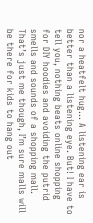nor a heatfelt hug… A listening ear is better than a listening eye. But! I have to tell you, nothing beats online shopping for DIY hoodies and avoiding the putrid smells and sounds of a shopping mall. That’s just me though, I’m sure malls will be there for kids to hang out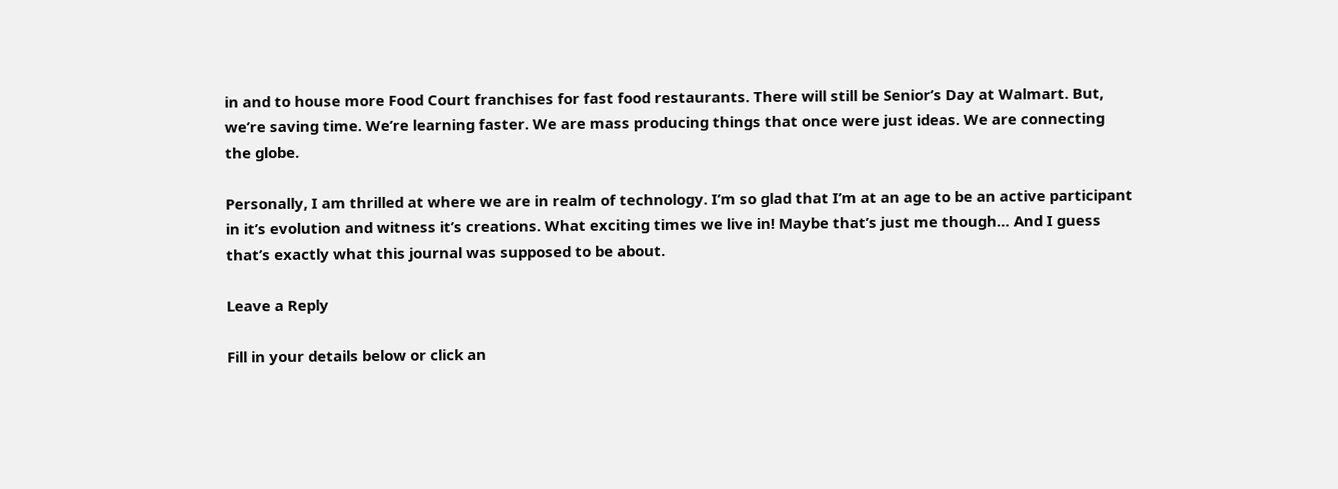in and to house more Food Court franchises for fast food restaurants. There will still be Senior’s Day at Walmart. But, we’re saving time. We’re learning faster. We are mass producing things that once were just ideas. We are connecting the globe.

Personally, I am thrilled at where we are in realm of technology. I’m so glad that I’m at an age to be an active participant in it’s evolution and witness it’s creations. What exciting times we live in! Maybe that’s just me though… And I guess that’s exactly what this journal was supposed to be about.

Leave a Reply

Fill in your details below or click an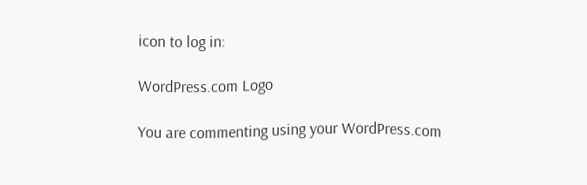icon to log in:

WordPress.com Logo

You are commenting using your WordPress.com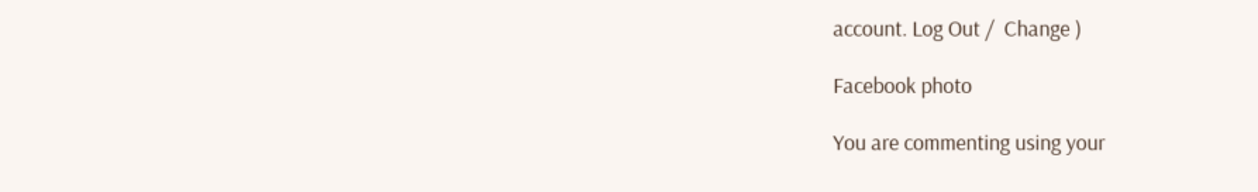account. Log Out /  Change )

Facebook photo

You are commenting using your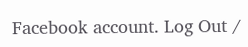Facebook account. Log Out /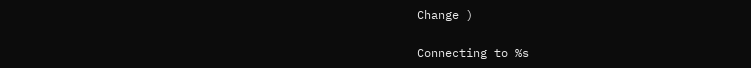Change )

Connecting to %s